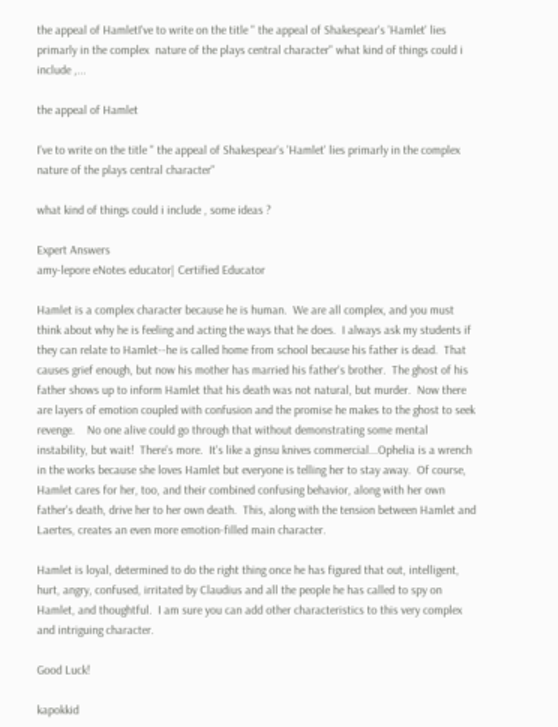the appeal of HamletI've to write on the title '' the appeal of Shakespear's 'Hamlet' lies primarly in the complex  nature of the plays central character'' what kind of things could i include ,...

the appeal of Hamlet

I've to write on the title '' the appeal of Shakespear's 'Hamlet' lies primarly in the complex  nature of the plays central character''

what kind of things could i include , some ideas ?

Expert Answers
amy-lepore eNotes educator| Certified Educator

Hamlet is a complex character because he is human.  We are all complex, and you must think about why he is feeling and acting the ways that he does.  I always ask my students if they can relate to Hamlet--he is called home from school because his father is dead.  That causes grief enough, but now his mother has married his father's brother.  The ghost of his father shows up to inform Hamlet that his death was not natural, but murder.  Now there are layers of emotion coupled with confusion and the promise he makes to the ghost to seek revenge.    No one alive could go through that without demonstrating some mental instability, but wait!  There's more.  It's like a ginsu knives commercial...Ophelia is a wrench in the works because she loves Hamlet but everyone is telling her to stay away.  Of course, Hamlet cares for her, too, and their combined confusing behavior, along with her own father's death, drive her to her own death.  This, along with the tension between Hamlet and Laertes, creates an even more emotion-filled main character.

Hamlet is loyal, determined to do the right thing once he has figured that out, intelligent, hurt, angry, confused, irritated by Claudius and all the people he has called to spy on Hamlet, and thoughtful.  I am sure you can add other characteristics to this very complex and intriguing character.

Good Luck!

kapokkid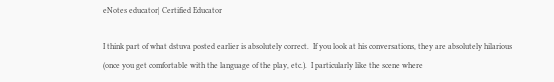eNotes educator| Certified Educator

I think part of what dstuva posted earlier is absolutely correct.  If you look at his conversations, they are absolutely hilarious (once you get comfortable with the language of the play, etc.).  I particularly like the scene where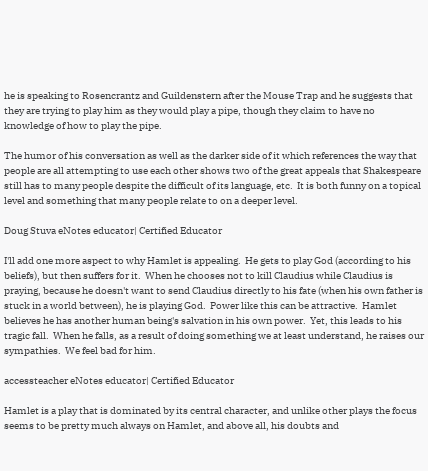he is speaking to Rosencrantz and Guildenstern after the Mouse Trap and he suggests that they are trying to play him as they would play a pipe, though they claim to have no knowledge of how to play the pipe.

The humor of his conversation as well as the darker side of it which references the way that people are all attempting to use each other shows two of the great appeals that Shakespeare still has to many people despite the difficult of its language, etc.  It is both funny on a topical level and something that many people relate to on a deeper level.

Doug Stuva eNotes educator| Certified Educator

I'll add one more aspect to why Hamlet is appealing.  He gets to play God (according to his beliefs), but then suffers for it.  When he chooses not to kill Claudius while Claudius is praying, because he doesn't want to send Claudius directly to his fate (when his own father is stuck in a world between), he is playing God.  Power like this can be attractive.  Hamlet believes he has another human being's salvation in his own power.  Yet, this leads to his tragic fall.  When he falls, as a result of doing something we at least understand, he raises our sympathies.  We feel bad for him.

accessteacher eNotes educator| Certified Educator

Hamlet is a play that is dominated by its central character, and unlike other plays the focus seems to be pretty much always on Hamlet, and above all, his doubts and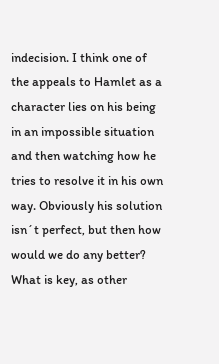indecision. I think one of the appeals to Hamlet as a character lies on his being in an impossible situation and then watching how he tries to resolve it in his own way. Obviously his solution isn´t perfect, but then how would we do any better? What is key, as other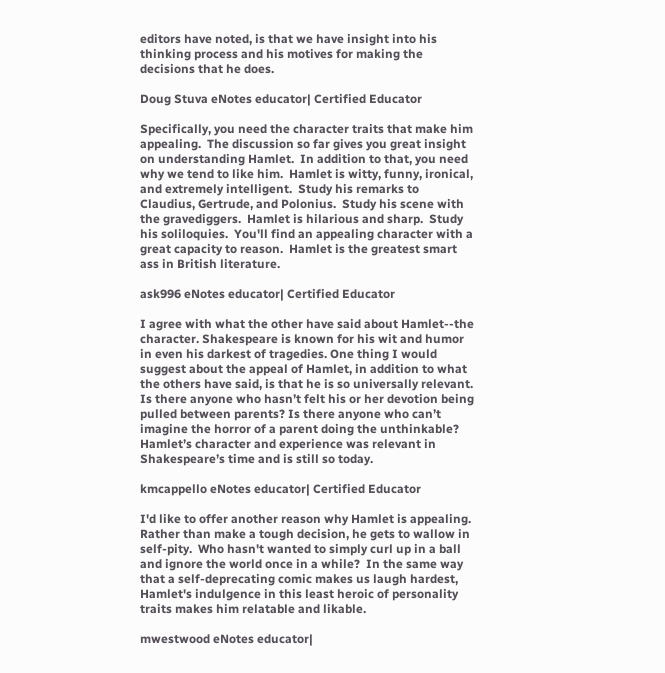editors have noted, is that we have insight into his thinking process and his motives for making the decisions that he does.

Doug Stuva eNotes educator| Certified Educator

Specifically, you need the character traits that make him appealing.  The discussion so far gives you great insight on understanding Hamlet.  In addition to that, you need why we tend to like him.  Hamlet is witty, funny, ironical, and extremely intelligent.  Study his remarks to Claudius, Gertrude, and Polonius.  Study his scene with the gravediggers.  Hamlet is hilarious and sharp.  Study his soliloquies.  You'll find an appealing character with a great capacity to reason.  Hamlet is the greatest smart ass in British literature.

ask996 eNotes educator| Certified Educator

I agree with what the other have said about Hamlet--the character. Shakespeare is known for his wit and humor in even his darkest of tragedies. One thing I would suggest about the appeal of Hamlet, in addition to what the others have said, is that he is so universally relevant. Is there anyone who hasn’t felt his or her devotion being pulled between parents? Is there anyone who can’t imagine the horror of a parent doing the unthinkable? Hamlet’s character and experience was relevant in Shakespeare’s time and is still so today.

kmcappello eNotes educator| Certified Educator

I'd like to offer another reason why Hamlet is appealing.  Rather than make a tough decision, he gets to wallow in self-pity.  Who hasn't wanted to simply curl up in a ball and ignore the world once in a while?  In the same way that a self-deprecating comic makes us laugh hardest, Hamlet's indulgence in this least heroic of personality traits makes him relatable and likable.

mwestwood eNotes educator|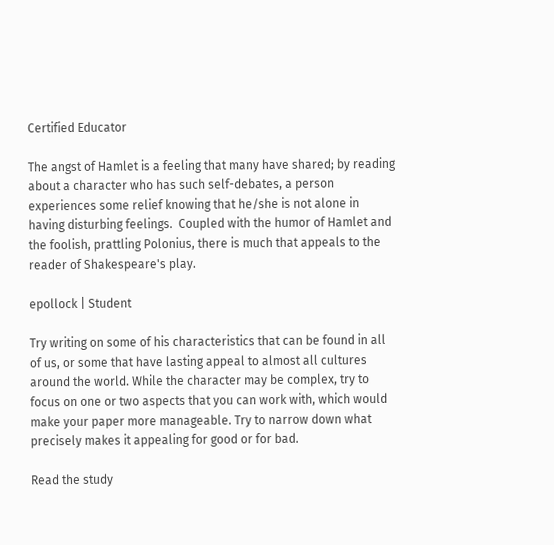Certified Educator

The angst of Hamlet is a feeling that many have shared; by reading about a character who has such self-debates, a person experiences some relief knowing that he/she is not alone in having disturbing feelings.  Coupled with the humor of Hamlet and the foolish, prattling Polonius, there is much that appeals to the reader of Shakespeare's play.

epollock | Student

Try writing on some of his characteristics that can be found in all of us, or some that have lasting appeal to almost all cultures around the world. While the character may be complex, try to focus on one or two aspects that you can work with, which would make your paper more manageable. Try to narrow down what precisely makes it appealing for good or for bad.

Read the study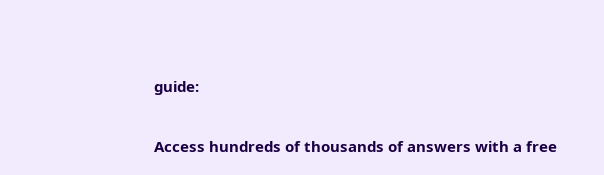guide:

Access hundreds of thousands of answers with a free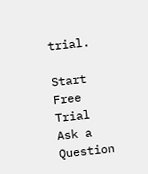trial.

Start Free Trial
Ask a Question